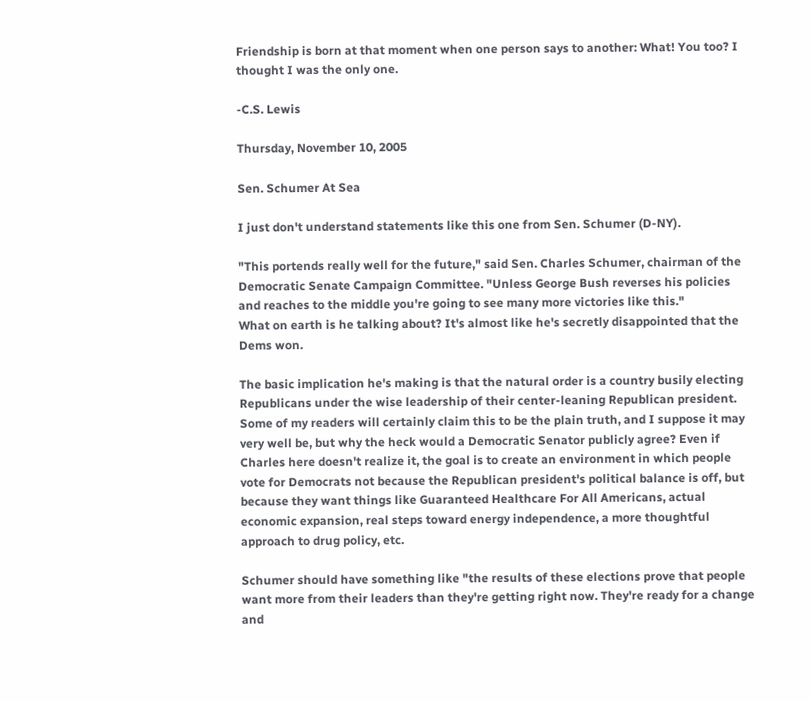Friendship is born at that moment when one person says to another: What! You too? I thought I was the only one.

-C.S. Lewis

Thursday, November 10, 2005

Sen. Schumer At Sea

I just don't understand statements like this one from Sen. Schumer (D-NY).

"This portends really well for the future," said Sen. Charles Schumer, chairman of the Democratic Senate Campaign Committee. "Unless George Bush reverses his policies and reaches to the middle you're going to see many more victories like this."
What on earth is he talking about? It's almost like he's secretly disappointed that the Dems won.

The basic implication he's making is that the natural order is a country busily electing Republicans under the wise leadership of their center-leaning Republican president. Some of my readers will certainly claim this to be the plain truth, and I suppose it may very well be, but why the heck would a Democratic Senator publicly agree? Even if Charles here doesn't realize it, the goal is to create an environment in which people vote for Democrats not because the Republican president's political balance is off, but because they want things like Guaranteed Healthcare For All Americans, actual economic expansion, real steps toward energy independence, a more thoughtful approach to drug policy, etc.

Schumer should have something like "the results of these elections prove that people want more from their leaders than they're getting right now. They're ready for a change and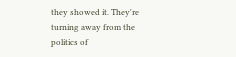they showed it. They're turning away from the politics of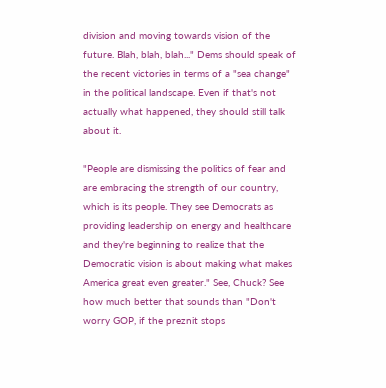division and moving towards vision of the future. Blah, blah, blah..." Dems should speak of the recent victories in terms of a "sea change" in the political landscape. Even if that's not actually what happened, they should still talk about it.

"People are dismissing the politics of fear and are embracing the strength of our country, which is its people. They see Democrats as providing leadership on energy and healthcare and they're beginning to realize that the Democratic vision is about making what makes America great even greater." See, Chuck? See how much better that sounds than "Don't worry GOP, if the preznit stops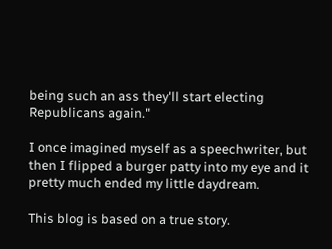being such an ass they'll start electing Republicans again."

I once imagined myself as a speechwriter, but then I flipped a burger patty into my eye and it pretty much ended my little daydream.

This blog is based on a true story.